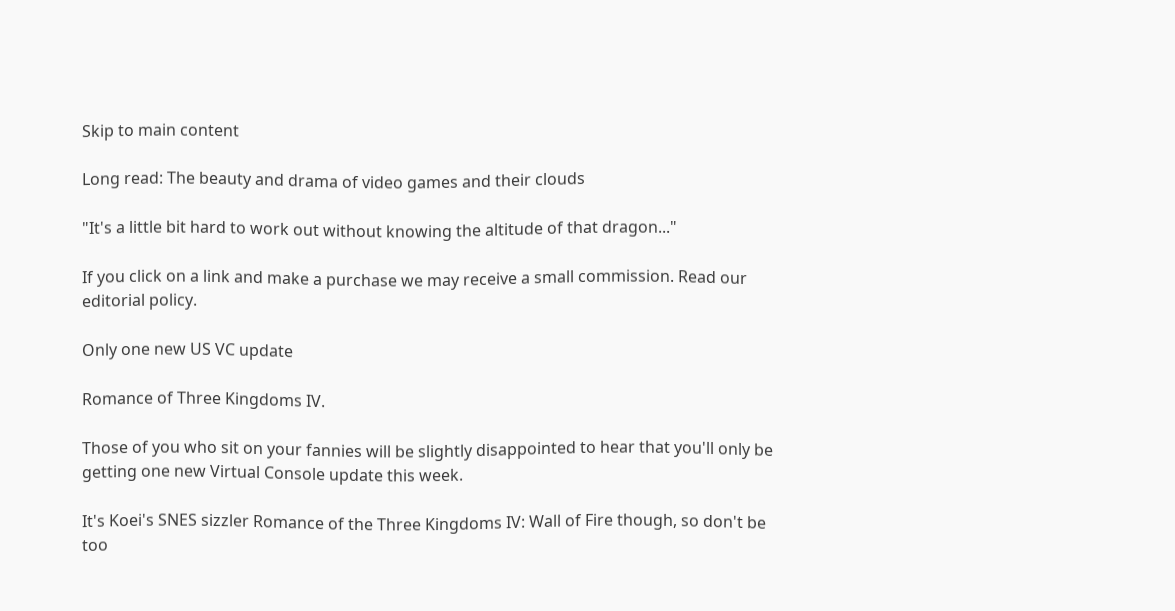Skip to main content

Long read: The beauty and drama of video games and their clouds

"It's a little bit hard to work out without knowing the altitude of that dragon..."

If you click on a link and make a purchase we may receive a small commission. Read our editorial policy.

Only one new US VC update

Romance of Three Kingdoms IV.

Those of you who sit on your fannies will be slightly disappointed to hear that you'll only be getting one new Virtual Console update this week.

It's Koei's SNES sizzler Romance of the Three Kingdoms IV: Wall of Fire though, so don't be too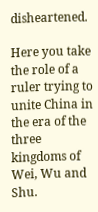disheartened.

Here you take the role of a ruler trying to unite China in the era of the three kingdoms of Wei, Wu and Shu.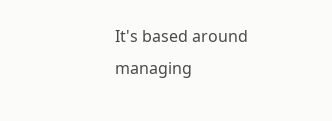It's based around managing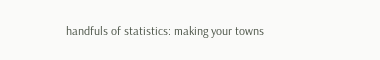handfuls of statistics: making your towns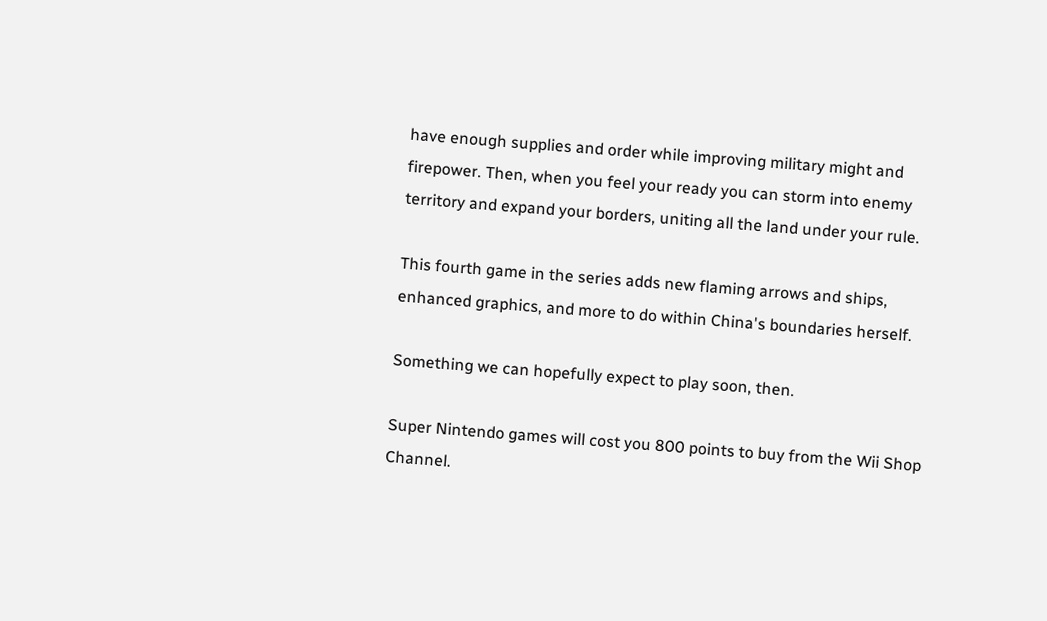have enough supplies and order while improving military might and firepower. Then, when you feel your ready you can storm into enemy territory and expand your borders, uniting all the land under your rule.

This fourth game in the series adds new flaming arrows and ships, enhanced graphics, and more to do within China's boundaries herself.

Something we can hopefully expect to play soon, then.

Super Nintendo games will cost you 800 points to buy from the Wii Shop Channel.